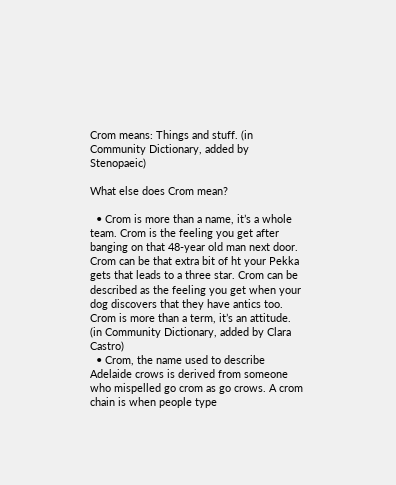Crom means: Things and stuff. (in Community Dictionary, added by Stenopaeic)

What else does Crom mean?

  • Crom is more than a name, it’s a whole team. Crom is the feeling you get after banging on that 48-year old man next door. Crom can be that extra bit of ht your Pekka gets that leads to a three star. Crom can be described as the feeling you get when your dog discovers that they have antics too. Crom is more than a term, it’s an attitude. (in Community Dictionary, added by Clara Castro)
  • Crom, the name used to describe Adelaide crows is derived from someone who mispelled go crom as go crows. A crom chain is when people type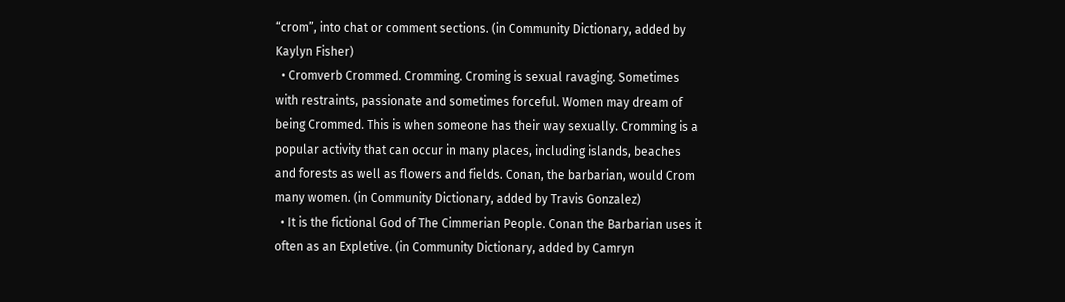“crom”, into chat or comment sections. (in Community Dictionary, added by Kaylyn Fisher)
  • Cromverb Crommed. Cromming. Croming is sexual ravaging. Sometimes with restraints, passionate and sometimes forceful. Women may dream of being Crommed. This is when someone has their way sexually. Cromming is a popular activity that can occur in many places, including islands, beaches and forests as well as flowers and fields. Conan, the barbarian, would Crom many women. (in Community Dictionary, added by Travis Gonzalez)
  • It is the fictional God of The Cimmerian People. Conan the Barbarian uses it often as an Expletive. (in Community Dictionary, added by Camryn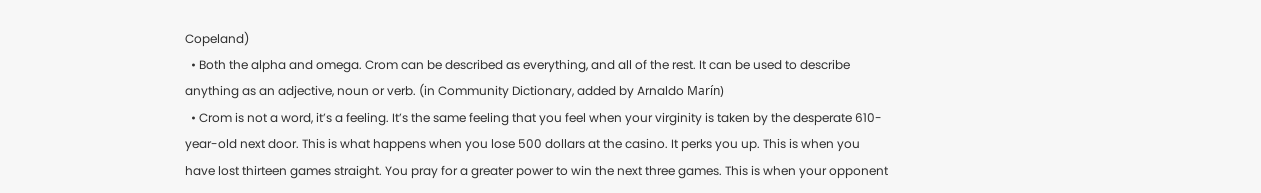Copeland)
  • Both the alpha and omega. Crom can be described as everything, and all of the rest. It can be used to describe anything as an adjective, noun or verb. (in Community Dictionary, added by Arnaldo Marín)
  • Crom is not a word, it’s a feeling. It’s the same feeling that you feel when your virginity is taken by the desperate 610-year-old next door. This is what happens when you lose 500 dollars at the casino. It perks you up. This is when you have lost thirteen games straight. You pray for a greater power to win the next three games. This is when your opponent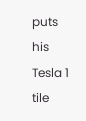puts his Tesla 1 tile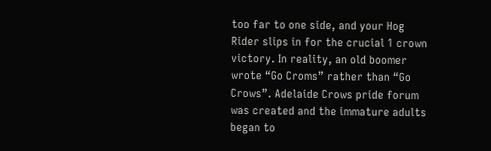too far to one side, and your Hog Rider slips in for the crucial 1 crown victory. In reality, an old boomer wrote “Go Croms” rather than “Go Crows”. Adelaide Crows pride forum was created and the immature adults began to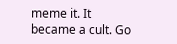meme it. It became a cult. Go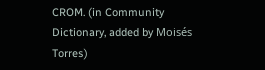CROM. (in Community Dictionary, added by Moisés Torres)